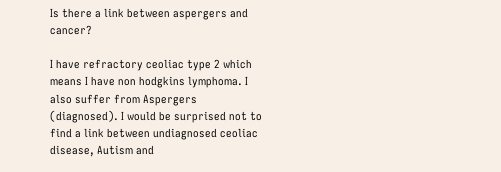Is there a link between aspergers and cancer?

I have refractory ceoliac type 2 which means I have non hodgkins lymphoma. I also suffer from Aspergers (diagnosed). I would be surprised not to find a link between undiagnosed ceoliac disease, Autism and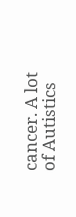cancer. A lot of Autistics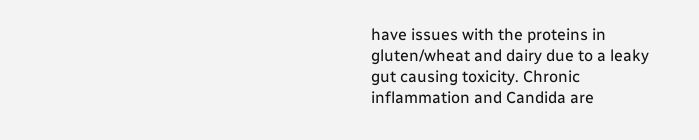have issues with the proteins in gluten/wheat and dairy due to a leaky gut causing toxicity. Chronic inflammation and Candida are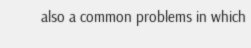also a common problems in which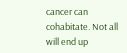cancer can cohabitate. Not all will end up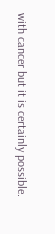with cancer but it is certainly possible.